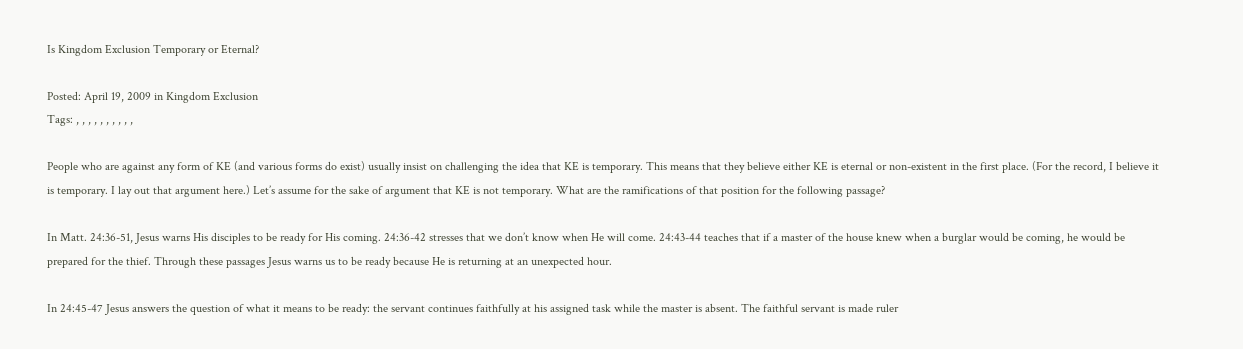Is Kingdom Exclusion Temporary or Eternal?

Posted: April 19, 2009 in Kingdom Exclusion
Tags: , , , , , , , , , ,

People who are against any form of KE (and various forms do exist) usually insist on challenging the idea that KE is temporary. This means that they believe either KE is eternal or non-existent in the first place. (For the record, I believe it is temporary. I lay out that argument here.) Let’s assume for the sake of argument that KE is not temporary. What are the ramifications of that position for the following passage?

In Matt. 24:36-51, Jesus warns His disciples to be ready for His coming. 24:36-42 stresses that we don’t know when He will come. 24:43-44 teaches that if a master of the house knew when a burglar would be coming, he would be prepared for the thief. Through these passages Jesus warns us to be ready because He is returning at an unexpected hour.

In 24:45-47 Jesus answers the question of what it means to be ready: the servant continues faithfully at his assigned task while the master is absent. The faithful servant is made ruler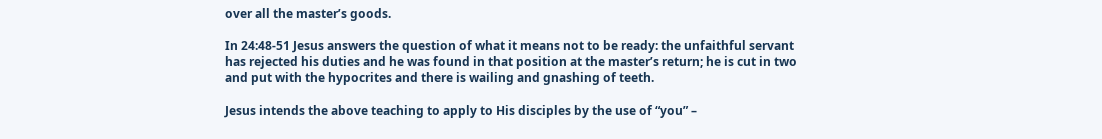over all the master’s goods.

In 24:48-51 Jesus answers the question of what it means not to be ready: the unfaithful servant has rejected his duties and he was found in that position at the master’s return; he is cut in two and put with the hypocrites and there is wailing and gnashing of teeth.

Jesus intends the above teaching to apply to His disciples by the use of “you” –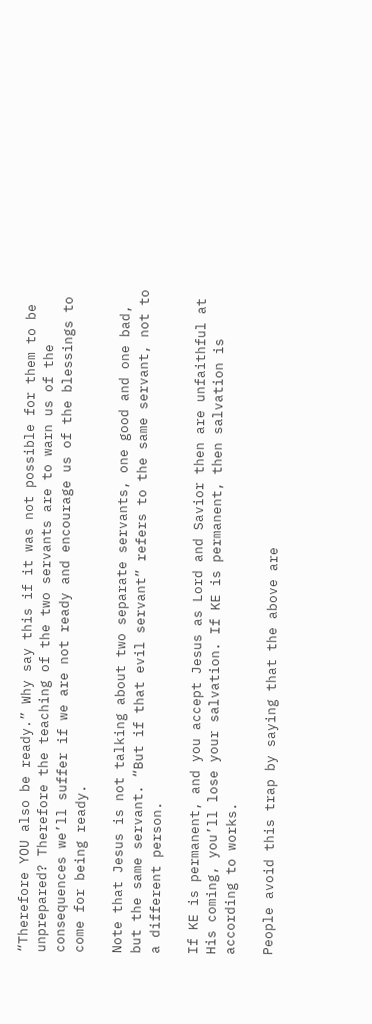“Therefore YOU also be ready.” Why say this if it was not possible for them to be unprepared? Therefore the teaching of the two servants are to warn us of the consequences we’ll suffer if we are not ready and encourage us of the blessings to come for being ready.

Note that Jesus is not talking about two separate servants, one good and one bad, but the same servant. “But if that evil servant” refers to the same servant, not to a different person.

If KE is permanent, and you accept Jesus as Lord and Savior then are unfaithful at His coming, you’ll lose your salvation. If KE is permanent, then salvation is according to works.

People avoid this trap by saying that the above are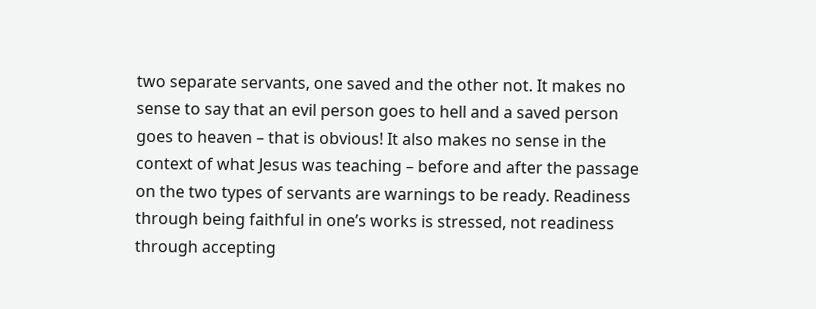two separate servants, one saved and the other not. It makes no sense to say that an evil person goes to hell and a saved person goes to heaven – that is obvious! It also makes no sense in the context of what Jesus was teaching – before and after the passage on the two types of servants are warnings to be ready. Readiness through being faithful in one’s works is stressed, not readiness through accepting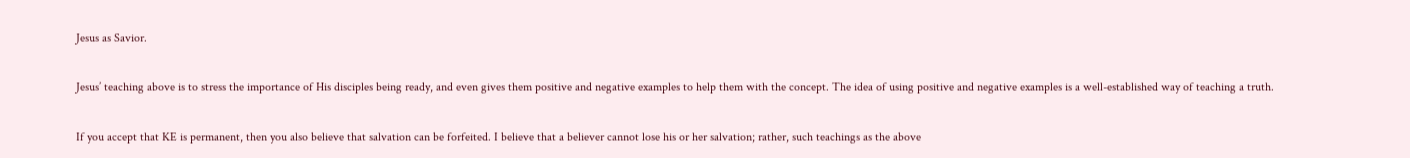Jesus as Savior.

Jesus’ teaching above is to stress the importance of His disciples being ready, and even gives them positive and negative examples to help them with the concept. The idea of using positive and negative examples is a well-established way of teaching a truth.

If you accept that KE is permanent, then you also believe that salvation can be forfeited. I believe that a believer cannot lose his or her salvation; rather, such teachings as the above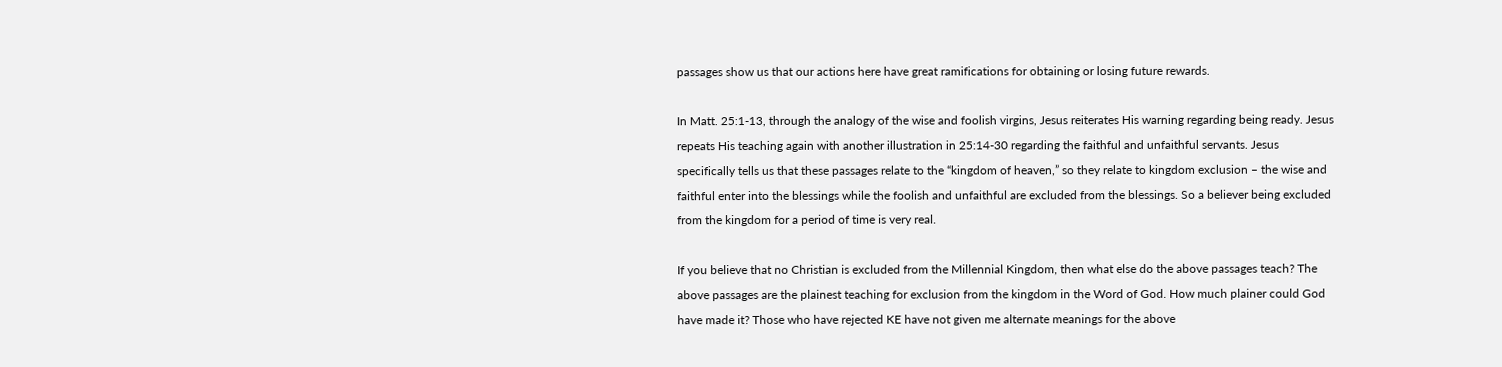passages show us that our actions here have great ramifications for obtaining or losing future rewards.

In Matt. 25:1-13, through the analogy of the wise and foolish virgins, Jesus reiterates His warning regarding being ready. Jesus repeats His teaching again with another illustration in 25:14-30 regarding the faithful and unfaithful servants. Jesus specifically tells us that these passages relate to the “kingdom of heaven,” so they relate to kingdom exclusion – the wise and faithful enter into the blessings while the foolish and unfaithful are excluded from the blessings. So a believer being excluded from the kingdom for a period of time is very real.

If you believe that no Christian is excluded from the Millennial Kingdom, then what else do the above passages teach? The above passages are the plainest teaching for exclusion from the kingdom in the Word of God. How much plainer could God have made it? Those who have rejected KE have not given me alternate meanings for the above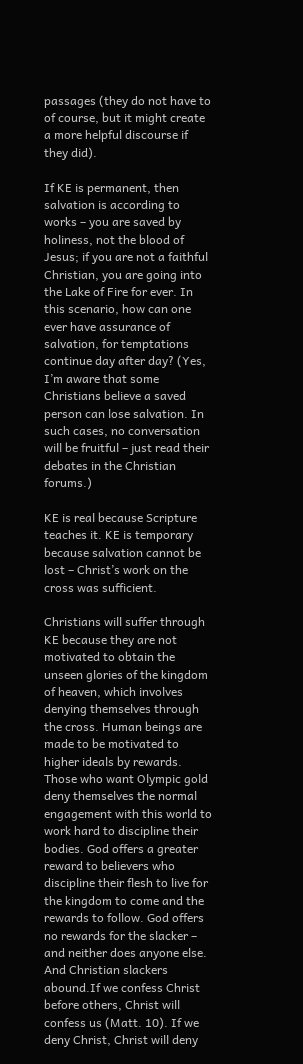passages (they do not have to of course, but it might create a more helpful discourse if they did).

If KE is permanent, then salvation is according to works – you are saved by holiness, not the blood of Jesus; if you are not a faithful Christian, you are going into the Lake of Fire for ever. In this scenario, how can one ever have assurance of salvation, for temptations continue day after day? (Yes, I’m aware that some Christians believe a saved person can lose salvation. In such cases, no conversation will be fruitful – just read their debates in the Christian forums.)

KE is real because Scripture teaches it. KE is temporary because salvation cannot be lost – Christ’s work on the cross was sufficient.

Christians will suffer through KE because they are not motivated to obtain the unseen glories of the kingdom of heaven, which involves denying themselves through the cross. Human beings are made to be motivated to higher ideals by rewards. Those who want Olympic gold deny themselves the normal engagement with this world to work hard to discipline their bodies. God offers a greater reward to believers who discipline their flesh to live for the kingdom to come and the rewards to follow. God offers no rewards for the slacker – and neither does anyone else. And Christian slackers abound.If we confess Christ before others, Christ will confess us (Matt. 10). If we deny Christ, Christ will deny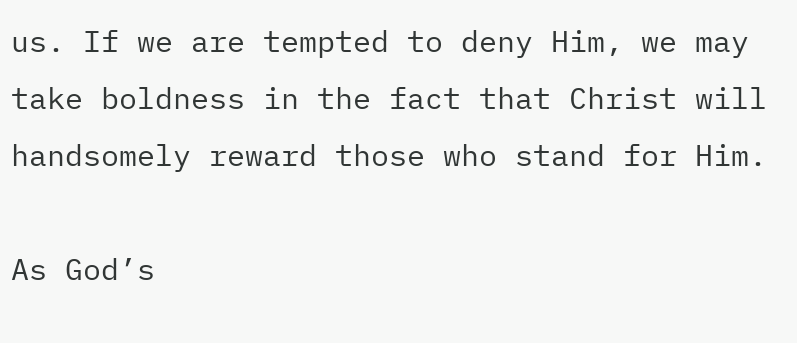us. If we are tempted to deny Him, we may take boldness in the fact that Christ will handsomely reward those who stand for Him.

As God’s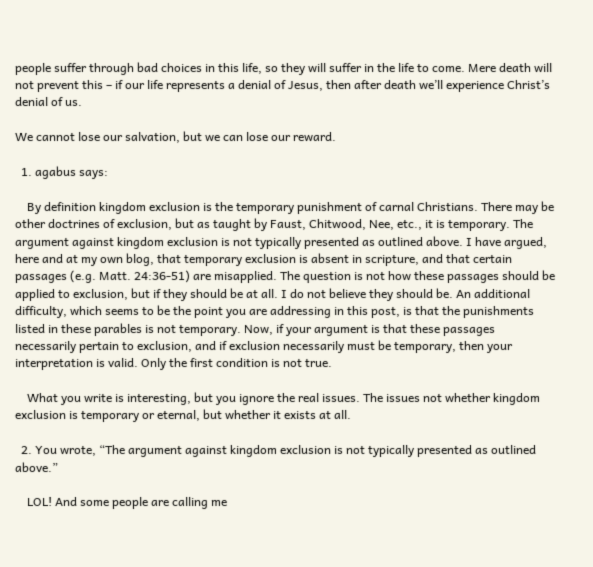people suffer through bad choices in this life, so they will suffer in the life to come. Mere death will not prevent this – if our life represents a denial of Jesus, then after death we’ll experience Christ’s denial of us.

We cannot lose our salvation, but we can lose our reward.

  1. agabus says:

    By definition kingdom exclusion is the temporary punishment of carnal Christians. There may be other doctrines of exclusion, but as taught by Faust, Chitwood, Nee, etc., it is temporary. The argument against kingdom exclusion is not typically presented as outlined above. I have argued, here and at my own blog, that temporary exclusion is absent in scripture, and that certain passages (e.g. Matt. 24:36-51) are misapplied. The question is not how these passages should be applied to exclusion, but if they should be at all. I do not believe they should be. An additional difficulty, which seems to be the point you are addressing in this post, is that the punishments listed in these parables is not temporary. Now, if your argument is that these passages necessarily pertain to exclusion, and if exclusion necessarily must be temporary, then your interpretation is valid. Only the first condition is not true.

    What you write is interesting, but you ignore the real issues. The issues not whether kingdom exclusion is temporary or eternal, but whether it exists at all.

  2. You wrote, “The argument against kingdom exclusion is not typically presented as outlined above.”

    LOL! And some people are calling me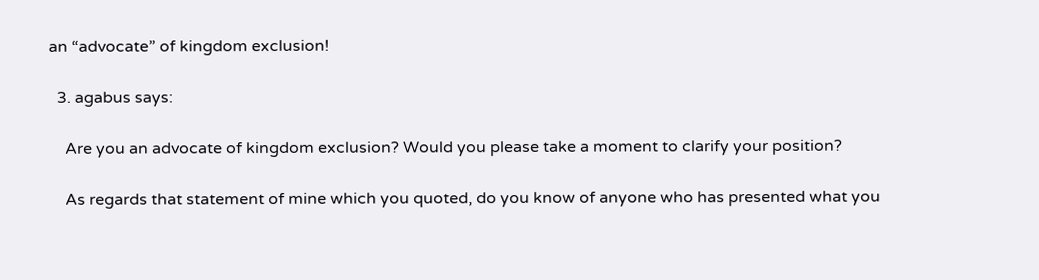an “advocate” of kingdom exclusion!

  3. agabus says:

    Are you an advocate of kingdom exclusion? Would you please take a moment to clarify your position?

    As regards that statement of mine which you quoted, do you know of anyone who has presented what you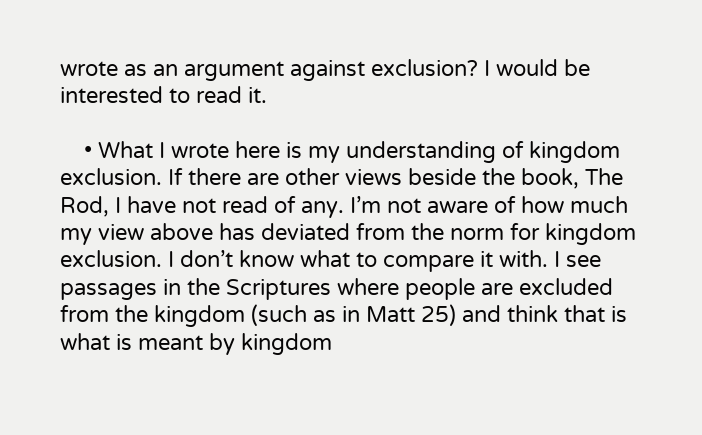wrote as an argument against exclusion? I would be interested to read it.

    • What I wrote here is my understanding of kingdom exclusion. If there are other views beside the book, The Rod, I have not read of any. I’m not aware of how much my view above has deviated from the norm for kingdom exclusion. I don’t know what to compare it with. I see passages in the Scriptures where people are excluded from the kingdom (such as in Matt 25) and think that is what is meant by kingdom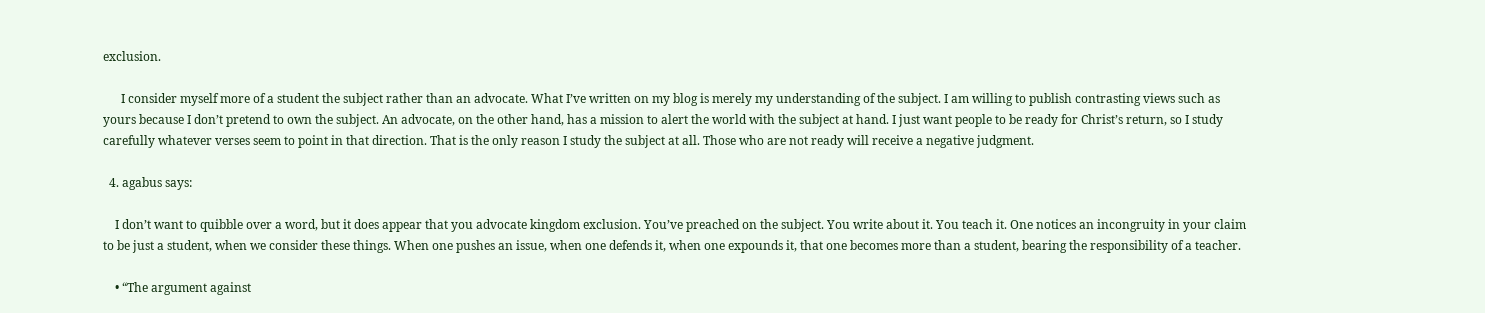exclusion.

      I consider myself more of a student the subject rather than an advocate. What I’ve written on my blog is merely my understanding of the subject. I am willing to publish contrasting views such as yours because I don’t pretend to own the subject. An advocate, on the other hand, has a mission to alert the world with the subject at hand. I just want people to be ready for Christ’s return, so I study carefully whatever verses seem to point in that direction. That is the only reason I study the subject at all. Those who are not ready will receive a negative judgment.

  4. agabus says:

    I don’t want to quibble over a word, but it does appear that you advocate kingdom exclusion. You’ve preached on the subject. You write about it. You teach it. One notices an incongruity in your claim to be just a student, when we consider these things. When one pushes an issue, when one defends it, when one expounds it, that one becomes more than a student, bearing the responsibility of a teacher.

    • “The argument against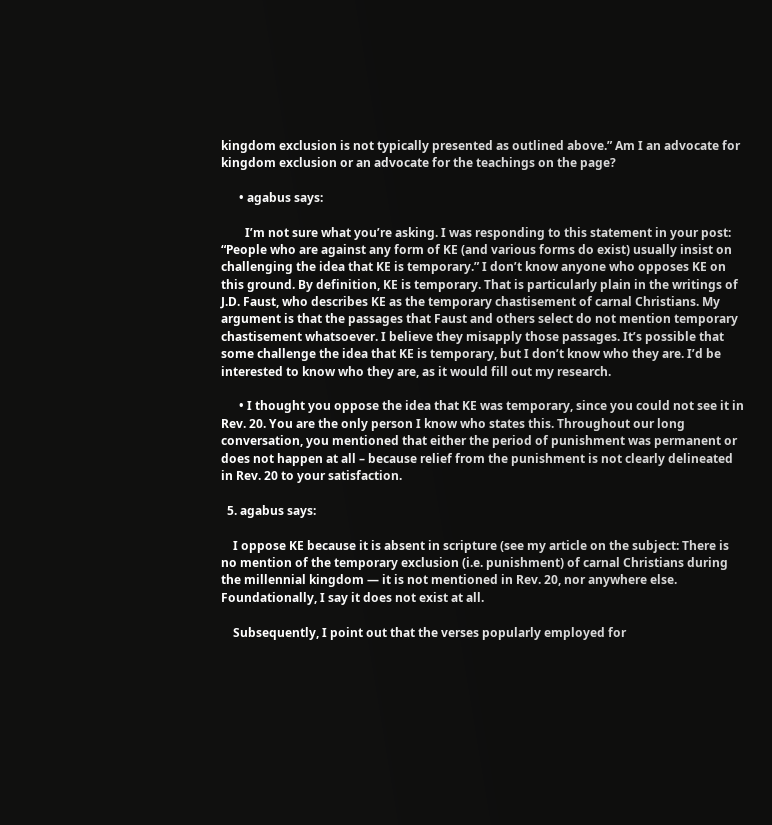kingdom exclusion is not typically presented as outlined above.” Am I an advocate for kingdom exclusion or an advocate for the teachings on the page?

      • agabus says:

        I’m not sure what you’re asking. I was responding to this statement in your post: “People who are against any form of KE (and various forms do exist) usually insist on challenging the idea that KE is temporary.” I don’t know anyone who opposes KE on this ground. By definition, KE is temporary. That is particularly plain in the writings of J.D. Faust, who describes KE as the temporary chastisement of carnal Christians. My argument is that the passages that Faust and others select do not mention temporary chastisement whatsoever. I believe they misapply those passages. It’s possible that some challenge the idea that KE is temporary, but I don’t know who they are. I’d be interested to know who they are, as it would fill out my research.

      • I thought you oppose the idea that KE was temporary, since you could not see it in Rev. 20. You are the only person I know who states this. Throughout our long conversation, you mentioned that either the period of punishment was permanent or does not happen at all – because relief from the punishment is not clearly delineated in Rev. 20 to your satisfaction.

  5. agabus says:

    I oppose KE because it is absent in scripture (see my article on the subject: There is no mention of the temporary exclusion (i.e. punishment) of carnal Christians during the millennial kingdom — it is not mentioned in Rev. 20, nor anywhere else. Foundationally, I say it does not exist at all.

    Subsequently, I point out that the verses popularly employed for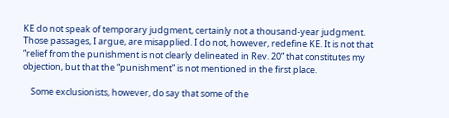KE do not speak of temporary judgment, certainly not a thousand-year judgment. Those passages, I argue, are misapplied. I do not, however, redefine KE. It is not that “relief from the punishment is not clearly delineated in Rev. 20” that constitutes my objection, but that the “punishment” is not mentioned in the first place.

    Some exclusionists, however, do say that some of the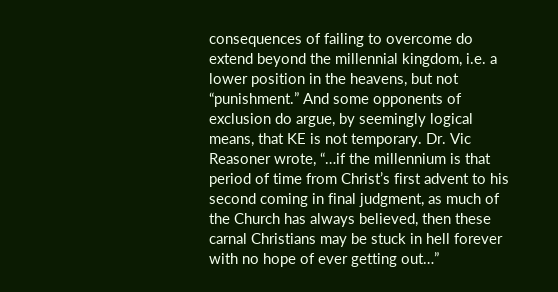consequences of failing to overcome do extend beyond the millennial kingdom, i.e. a lower position in the heavens, but not “punishment.” And some opponents of exclusion do argue, by seemingly logical means, that KE is not temporary. Dr. Vic Reasoner wrote, “…if the millennium is that period of time from Christ’s first advent to his second coming in final judgment, as much of the Church has always believed, then these carnal Christians may be stuck in hell forever with no hope of ever getting out…”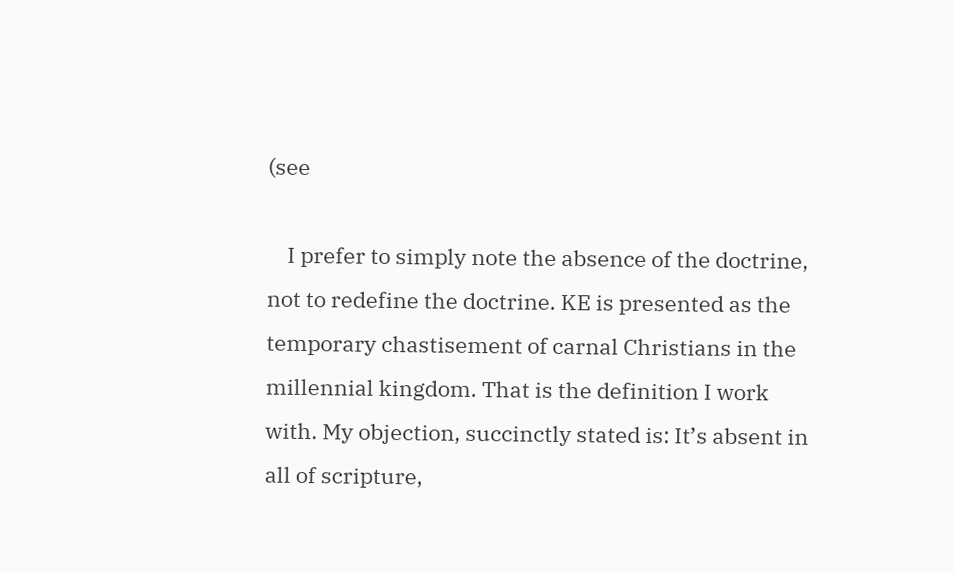(see

    I prefer to simply note the absence of the doctrine, not to redefine the doctrine. KE is presented as the temporary chastisement of carnal Christians in the millennial kingdom. That is the definition I work with. My objection, succinctly stated is: It’s absent in all of scripture,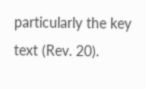particularly the key text (Rev. 20).